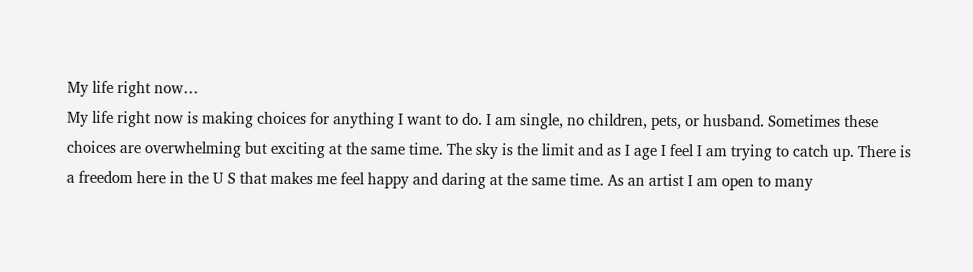My life right now…
My life right now is making choices for anything I want to do. I am single, no children, pets, or husband. Sometimes these choices are overwhelming but exciting at the same time. The sky is the limit and as I age I feel I am trying to catch up. There is a freedom here in the U S that makes me feel happy and daring at the same time. As an artist I am open to many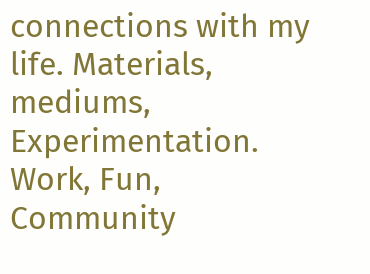connections with my life. Materials, mediums, Experimentation.
Work, Fun, Community